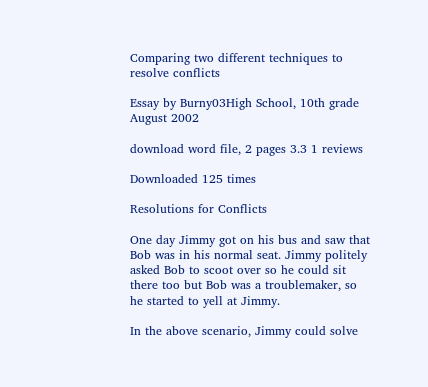Comparing two different techniques to resolve conflicts

Essay by Burny03High School, 10th grade August 2002

download word file, 2 pages 3.3 1 reviews

Downloaded 125 times

Resolutions for Conflicts

One day Jimmy got on his bus and saw that Bob was in his normal seat. Jimmy politely asked Bob to scoot over so he could sit there too but Bob was a troublemaker, so he started to yell at Jimmy.

In the above scenario, Jimmy could solve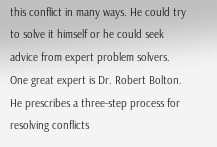this conflict in many ways. He could try to solve it himself or he could seek advice from expert problem solvers. One great expert is Dr. Robert Bolton. He prescribes a three-step process for resolving conflicts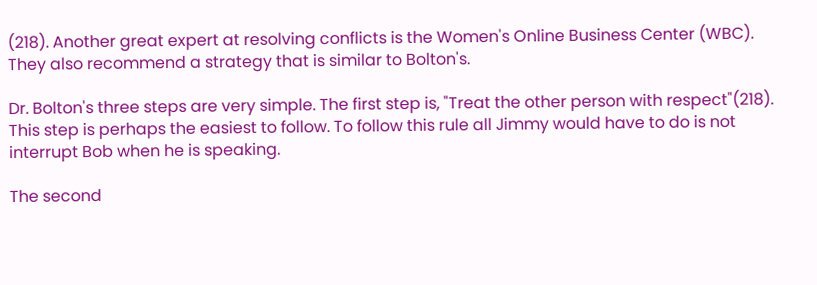(218). Another great expert at resolving conflicts is the Women's Online Business Center (WBC). They also recommend a strategy that is similar to Bolton's.

Dr. Bolton's three steps are very simple. The first step is, "Treat the other person with respect"(218). This step is perhaps the easiest to follow. To follow this rule all Jimmy would have to do is not interrupt Bob when he is speaking.

The second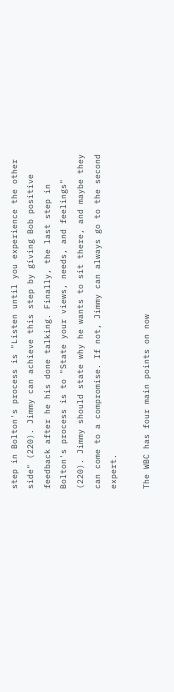step in Bolton's process is "Listen until you experience the other side" (220). Jimmy can achieve this step by giving Bob positive feedback after he his done talking. Finally, the last step in Bolton's process is to "State your views, needs, and feelings" (220). Jimmy should state why he wants to sit there, and maybe they can come to a compromise. If not, Jimmy can always go to the second expert.

The WBC has four main points on now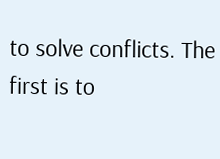to solve conflicts. The first is to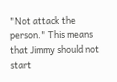"Not attack the person." This means that Jimmy should not start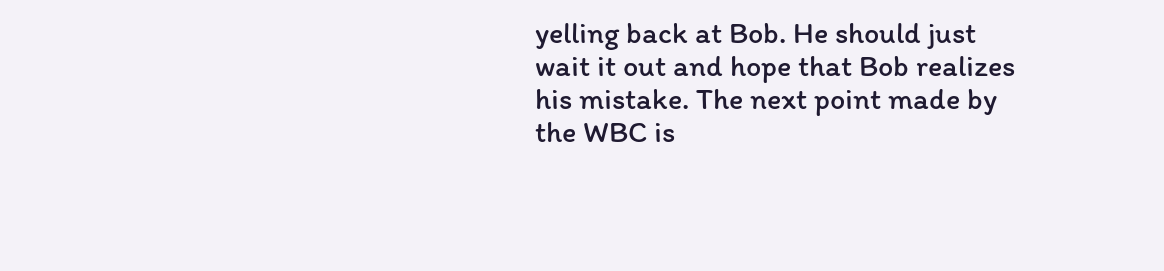yelling back at Bob. He should just wait it out and hope that Bob realizes his mistake. The next point made by the WBC is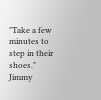"Take a few minutes to step in their shoes." Jimmy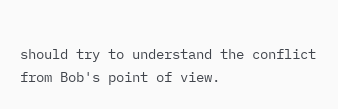should try to understand the conflict from Bob's point of view.